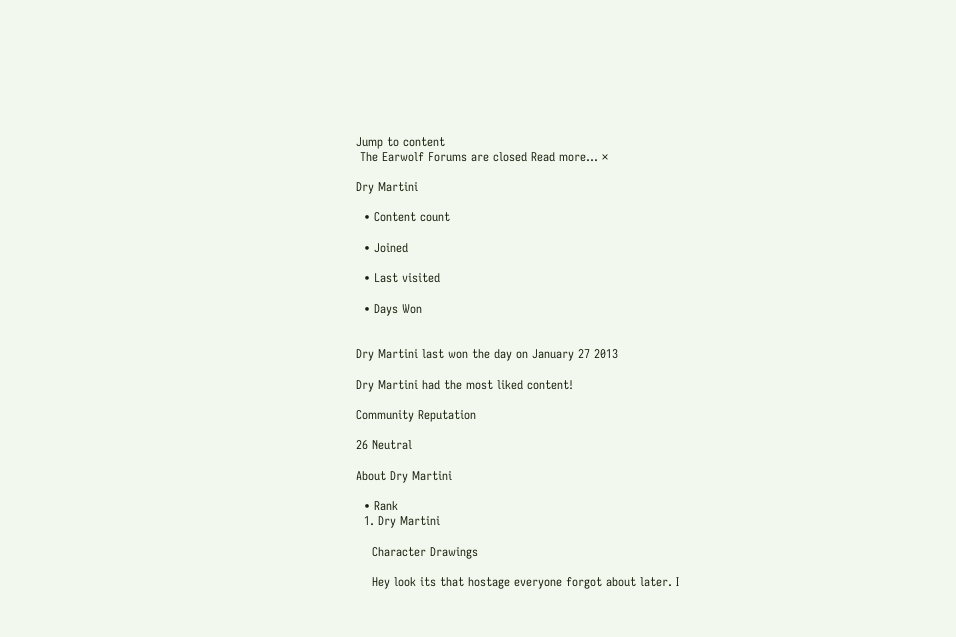Jump to content
 The Earwolf Forums are closed Read more... ×

Dry Martini

  • Content count

  • Joined

  • Last visited

  • Days Won


Dry Martini last won the day on January 27 2013

Dry Martini had the most liked content!

Community Reputation

26 Neutral

About Dry Martini

  • Rank
  1. Dry Martini

    Character Drawings

    Hey look its that hostage everyone forgot about later. I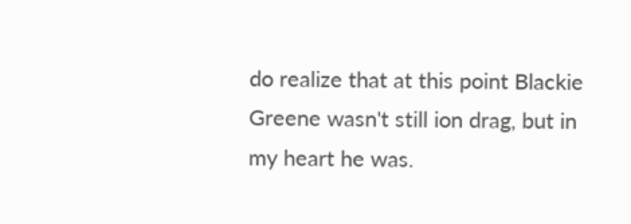do realize that at this point Blackie Greene wasn't still ion drag, but in my heart he was.